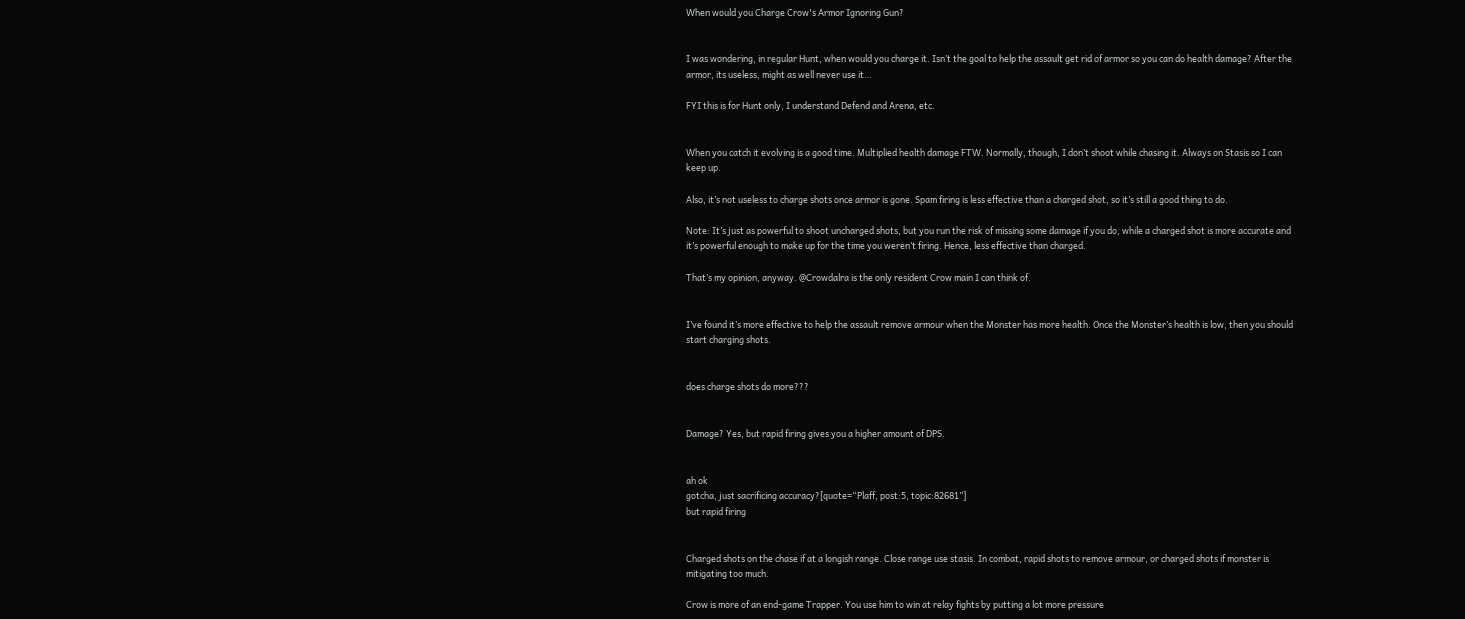When would you Charge Crow's Armor Ignoring Gun?


I was wondering, in regular Hunt, when would you charge it. Isn’t the goal to help the assault get rid of armor so you can do health damage? After the armor, its useless, might as well never use it…

FYI this is for Hunt only, I understand Defend and Arena, etc.


When you catch it evolving is a good time. Multiplied health damage FTW. Normally, though, I don’t shoot while chasing it. Always on Stasis so I can keep up.

Also, it’s not useless to charge shots once armor is gone. Spam firing is less effective than a charged shot, so it’s still a good thing to do.

Note: It’s just as powerful to shoot uncharged shots, but you run the risk of missing some damage if you do, while a charged shot is more accurate and it’s powerful enough to make up for the time you weren’t firing. Hence, less effective than charged.

That’s my opinion, anyway. @Crowdalra is the only resident Crow main I can think of.


I’ve found it’s more effective to help the assault remove armour when the Monster has more health. Once the Monster’s health is low, then you should start charging shots.


does charge shots do more???


Damage? Yes, but rapid firing gives you a higher amount of DPS.


ah ok
gotcha, just sacrificing accuracy?[quote=“Plaff, post:5, topic:82681”]
but rapid firing


Charged shots on the chase if at a longish range. Close range use stasis. In combat, rapid shots to remove armour, or charged shots if monster is mitigating too much.

Crow is more of an end-game Trapper. You use him to win at relay fights by putting a lot more pressure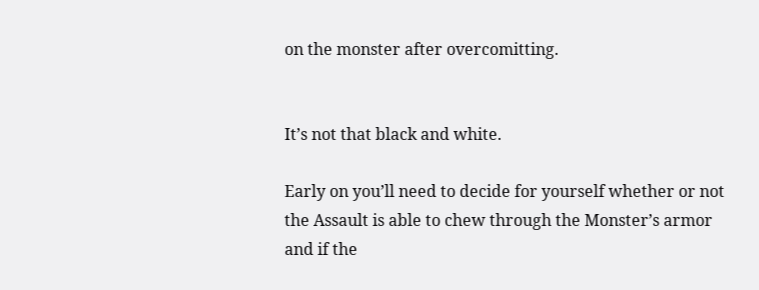on the monster after overcomitting.


It’s not that black and white.

Early on you’ll need to decide for yourself whether or not the Assault is able to chew through the Monster’s armor and if the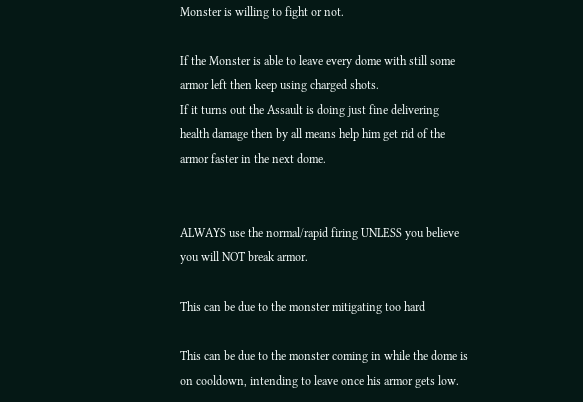Monster is willing to fight or not.

If the Monster is able to leave every dome with still some armor left then keep using charged shots.
If it turns out the Assault is doing just fine delivering health damage then by all means help him get rid of the armor faster in the next dome.


ALWAYS use the normal/rapid firing UNLESS you believe you will NOT break armor.

This can be due to the monster mitigating too hard

This can be due to the monster coming in while the dome is on cooldown, intending to leave once his armor gets low.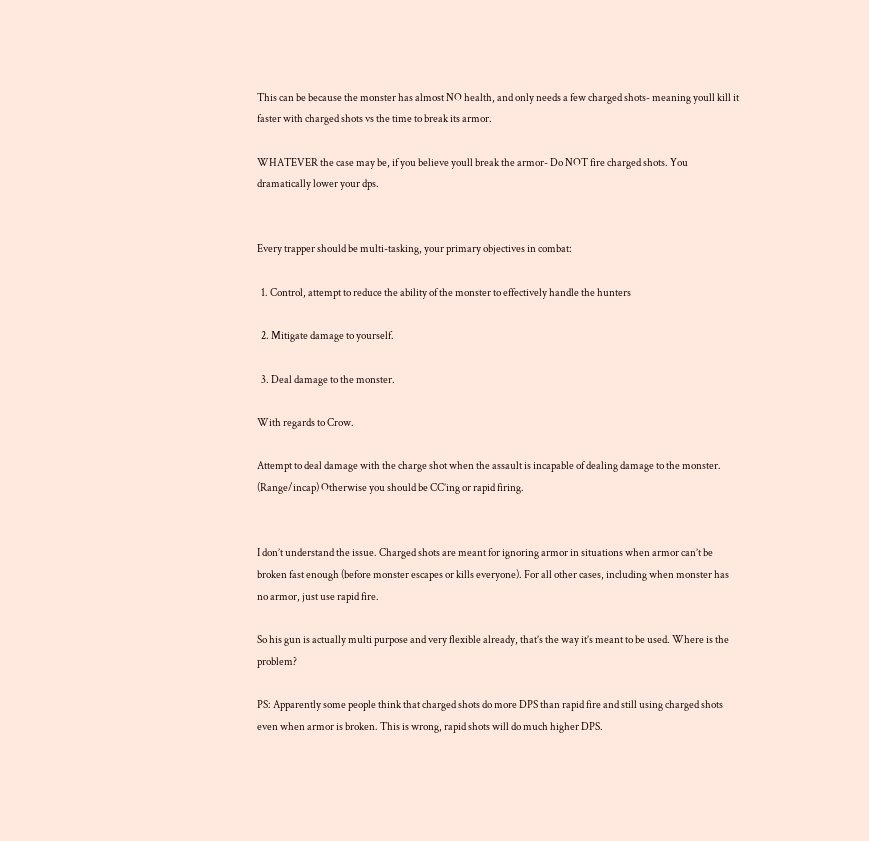This can be because the monster has almost NO health, and only needs a few charged shots- meaning youll kill it faster with charged shots vs the time to break its armor.

WHATEVER the case may be, if you believe youll break the armor- Do NOT fire charged shots. You dramatically lower your dps.


Every trapper should be multi-tasking, your primary objectives in combat:

  1. Control, attempt to reduce the ability of the monster to effectively handle the hunters

  2. Mitigate damage to yourself.

  3. Deal damage to the monster.

With regards to Crow.

Attempt to deal damage with the charge shot when the assault is incapable of dealing damage to the monster. (Range/incap) Otherwise you should be CC’ing or rapid firing.


I don’t understand the issue. Charged shots are meant for ignoring armor in situations when armor can’t be broken fast enough (before monster escapes or kills everyone). For all other cases, including when monster has no armor, just use rapid fire.

So his gun is actually multi purpose and very flexible already, that’s the way it’s meant to be used. Where is the problem?

PS: Apparently some people think that charged shots do more DPS than rapid fire and still using charged shots even when armor is broken. This is wrong, rapid shots will do much higher DPS.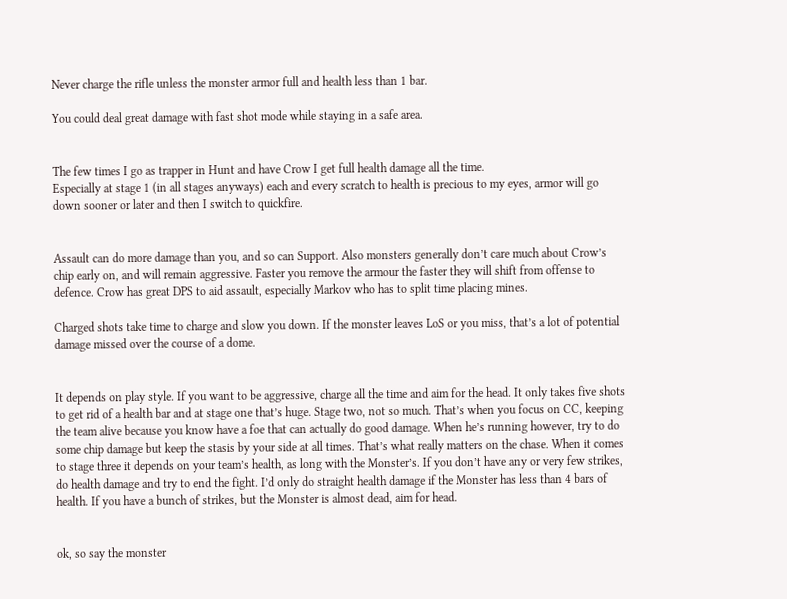Never charge the rifle unless the monster armor full and health less than 1 bar.

You could deal great damage with fast shot mode while staying in a safe area.


The few times I go as trapper in Hunt and have Crow I get full health damage all the time.
Especially at stage 1 (in all stages anyways) each and every scratch to health is precious to my eyes, armor will go down sooner or later and then I switch to quickfire.


Assault can do more damage than you, and so can Support. Also monsters generally don’t care much about Crow’s chip early on, and will remain aggressive. Faster you remove the armour the faster they will shift from offense to defence. Crow has great DPS to aid assault, especially Markov who has to split time placing mines.

Charged shots take time to charge and slow you down. If the monster leaves LoS or you miss, that’s a lot of potential damage missed over the course of a dome.


It depends on play style. If you want to be aggressive, charge all the time and aim for the head. It only takes five shots to get rid of a health bar and at stage one that’s huge. Stage two, not so much. That’s when you focus on CC, keeping the team alive because you know have a foe that can actually do good damage. When he’s running however, try to do some chip damage but keep the stasis by your side at all times. That’s what really matters on the chase. When it comes to stage three it depends on your team’s health, as long with the Monster’s. If you don’t have any or very few strikes, do health damage and try to end the fight. I’d only do straight health damage if the Monster has less than 4 bars of health. If you have a bunch of strikes, but the Monster is almost dead, aim for head.


ok, so say the monster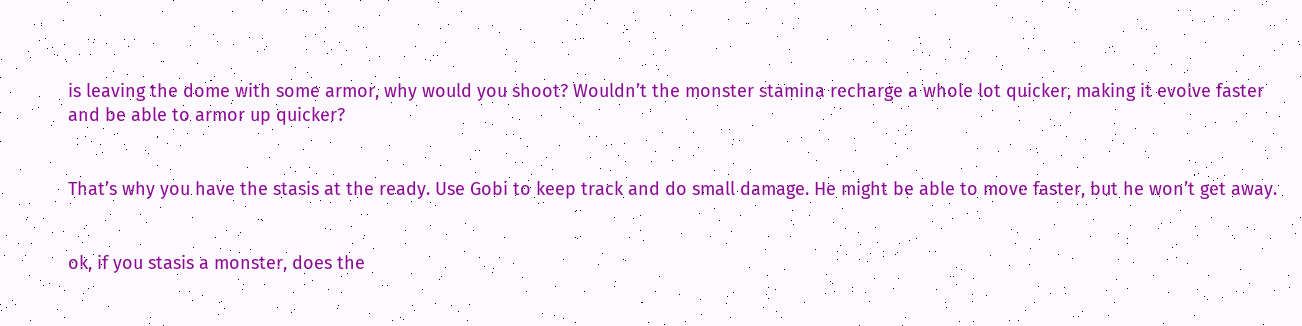is leaving the dome with some armor, why would you shoot? Wouldn’t the monster stamina recharge a whole lot quicker, making it evolve faster and be able to armor up quicker?


That’s why you have the stasis at the ready. Use Gobi to keep track and do small damage. He might be able to move faster, but he won’t get away.


ok, if you stasis a monster, does the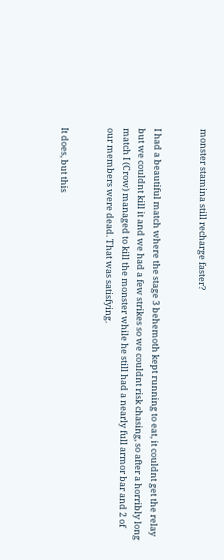monster stamina still recharge faster?


I had a beautiful match where the stage 3 behemoth kept running to eat, it couldnt get the relay but we couldnt kill it and we had a few strikes so we couldnt risk chasing, so after a horribly long match I (Crow) managed to kill the monster while he still had a nearly full armor bar and 2 of our members were dead. That was satisfying.


It does, but this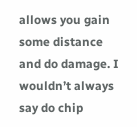allows you gain some distance and do damage. I wouldn’t always say do chip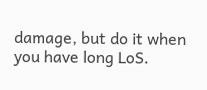damage, but do it when you have long LoS.